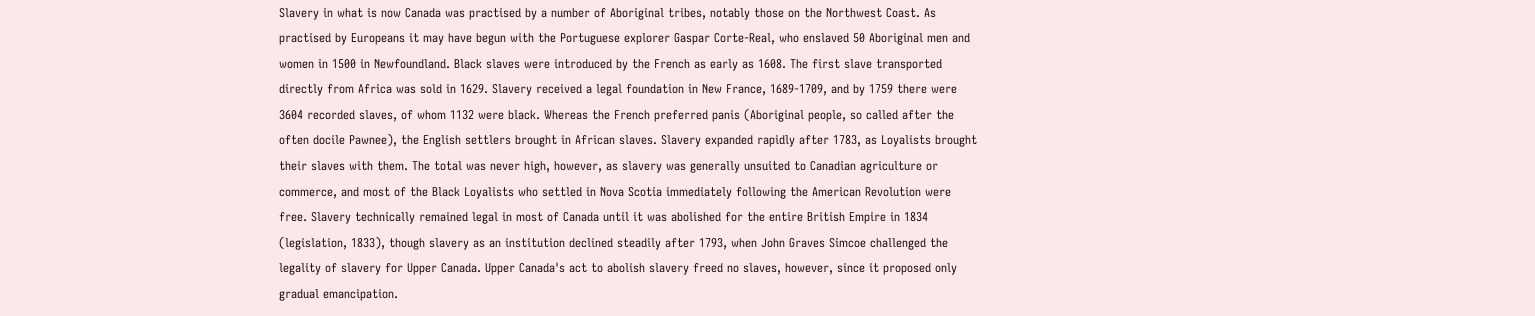Slavery in what is now Canada was practised by a number of Aboriginal tribes, notably those on the Northwest Coast. As practised by Europeans it may have begun with the Portuguese explorer Gaspar Corte-Real, who enslaved 50 Aboriginal men and women in 1500 in Newfoundland. Black slaves were introduced by the French as early as 1608. The first slave transported directly from Africa was sold in 1629. Slavery received a legal foundation in New France, 1689-1709, and by 1759 there were 3604 recorded slaves, of whom 1132 were black. Whereas the French preferred panis (Aboriginal people, so called after the often docile Pawnee), the English settlers brought in African slaves. Slavery expanded rapidly after 1783, as Loyalists brought their slaves with them. The total was never high, however, as slavery was generally unsuited to Canadian agriculture or commerce, and most of the Black Loyalists who settled in Nova Scotia immediately following the American Revolution were free. Slavery technically remained legal in most of Canada until it was abolished for the entire British Empire in 1834 (legislation, 1833), though slavery as an institution declined steadily after 1793, when John Graves Simcoe challenged the legality of slavery for Upper Canada. Upper Canada's act to abolish slavery freed no slaves, however, since it proposed only gradual emancipation.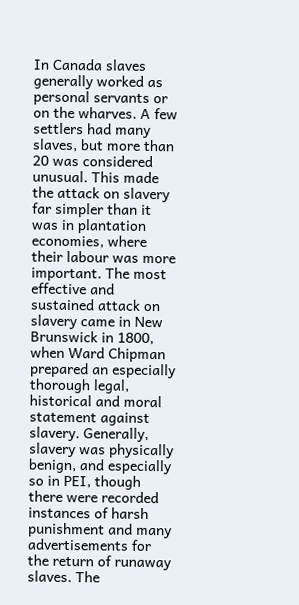In Canada slaves generally worked as personal servants or on the wharves. A few settlers had many slaves, but more than 20 was considered unusual. This made the attack on slavery far simpler than it was in plantation economies, where their labour was more important. The most effective and sustained attack on slavery came in New Brunswick in 1800, when Ward Chipman prepared an especially thorough legal, historical and moral statement against slavery. Generally, slavery was physically benign, and especially so in PEI, though there were recorded instances of harsh punishment and many advertisements for the return of runaway slaves. The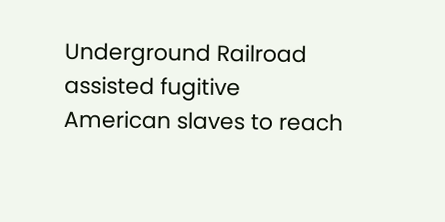Underground Railroad assisted fugitive American slaves to reach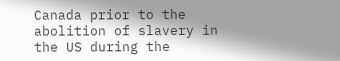Canada prior to the abolition of slavery in the US during the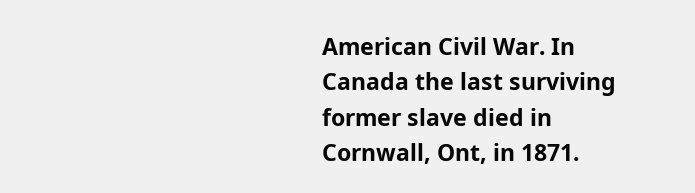American Civil War. In Canada the last surviving former slave died in Cornwall, Ont, in 1871.